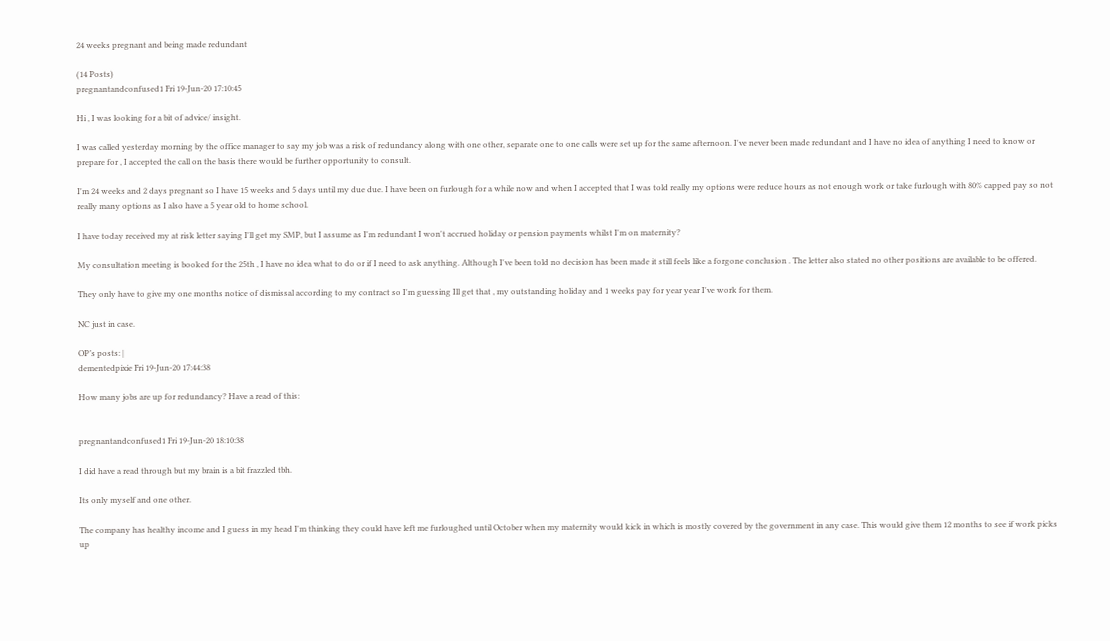24 weeks pregnant and being made redundant

(14 Posts)
pregnantandconfused1 Fri 19-Jun-20 17:10:45

Hi , I was looking for a bit of advice/ insight.

I was called yesterday morning by the office manager to say my job was a risk of redundancy along with one other, separate one to one calls were set up for the same afternoon. I've never been made redundant and I have no idea of anything I need to know or prepare for , I accepted the call on the basis there would be further opportunity to consult.

I'm 24 weeks and 2 days pregnant so I have 15 weeks and 5 days until my due due. I have been on furlough for a while now and when I accepted that I was told really my options were reduce hours as not enough work or take furlough with 80% capped pay so not really many options as I also have a 5 year old to home school.

I have today received my at risk letter saying I'll get my SMP, but I assume as I'm redundant I won't accrued holiday or pension payments whilst I'm on maternity?

My consultation meeting is booked for the 25th , I have no idea what to do or if I need to ask anything. Although I've been told no decision has been made it still feels like a forgone conclusion . The letter also stated no other positions are available to be offered.

They only have to give my one months notice of dismissal according to my contract so I'm guessing Ill get that , my outstanding holiday and 1 weeks pay for year year I've work for them.

NC just in case.

OP’s posts: |
dementedpixie Fri 19-Jun-20 17:44:38

How many jobs are up for redundancy? Have a read of this:


pregnantandconfused1 Fri 19-Jun-20 18:10:38

I did have a read through but my brain is a bit frazzled tbh.

Its only myself and one other.

The company has healthy income and I guess in my head I'm thinking they could have left me furloughed until October when my maternity would kick in which is mostly covered by the government in any case. This would give them 12 months to see if work picks up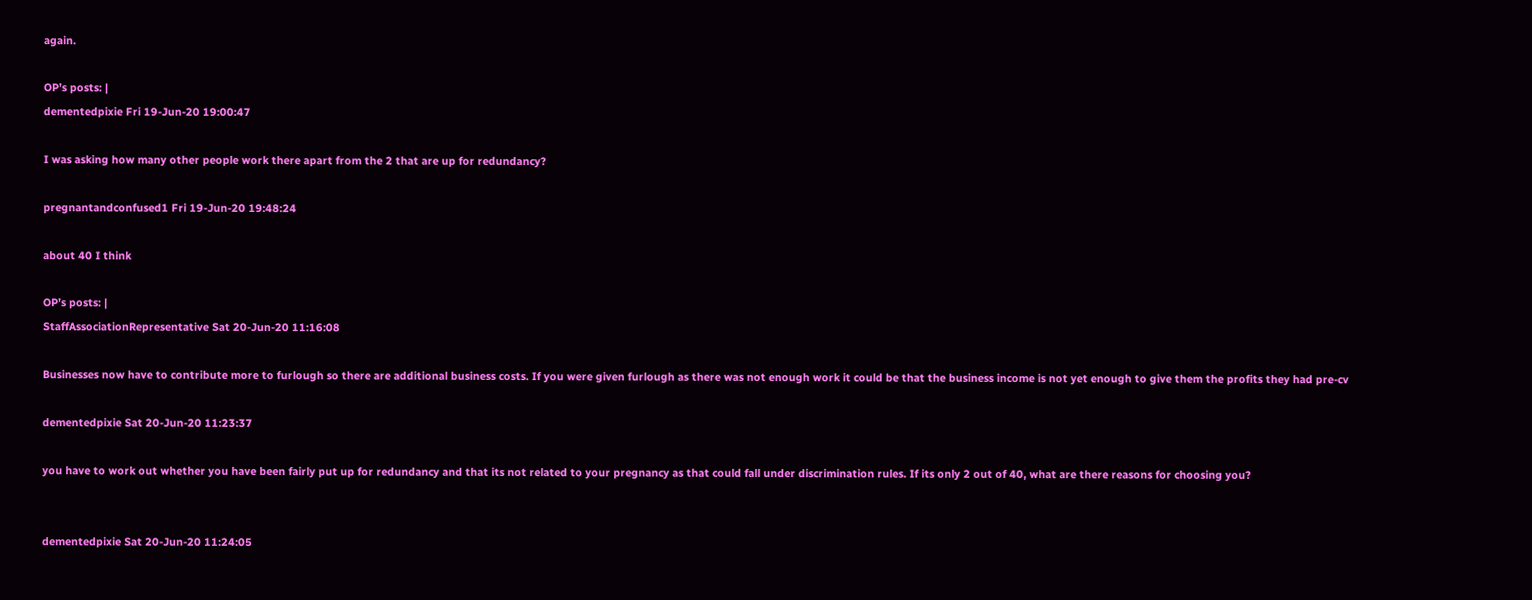again.

OP’s posts: |
dementedpixie Fri 19-Jun-20 19:00:47

I was asking how many other people work there apart from the 2 that are up for redundancy?

pregnantandconfused1 Fri 19-Jun-20 19:48:24

about 40 I think

OP’s posts: |
StaffAssociationRepresentative Sat 20-Jun-20 11:16:08

Businesses now have to contribute more to furlough so there are additional business costs. If you were given furlough as there was not enough work it could be that the business income is not yet enough to give them the profits they had pre-cv

dementedpixie Sat 20-Jun-20 11:23:37

you have to work out whether you have been fairly put up for redundancy and that its not related to your pregnancy as that could fall under discrimination rules. If its only 2 out of 40, what are there reasons for choosing you?


dementedpixie Sat 20-Jun-20 11:24:05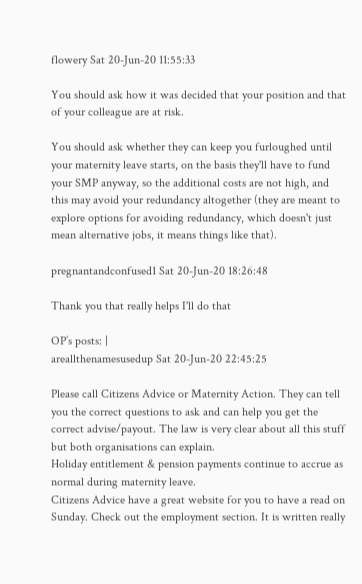flowery Sat 20-Jun-20 11:55:33

You should ask how it was decided that your position and that of your colleague are at risk.

You should ask whether they can keep you furloughed until your maternity leave starts, on the basis they'll have to fund your SMP anyway, so the additional costs are not high, and this may avoid your redundancy altogether (they are meant to explore options for avoiding redundancy, which doesn't just mean alternative jobs, it means things like that).

pregnantandconfused1 Sat 20-Jun-20 18:26:48

Thank you that really helps I'll do that

OP’s posts: |
areallthenamesusedup Sat 20-Jun-20 22:45:25

Please call Citizens Advice or Maternity Action. They can tell you the correct questions to ask and can help you get the correct advise/payout. The law is very clear about all this stuff but both organisations can explain.
Holiday entitlement & pension payments continue to accrue as normal during maternity leave.
Citizens Advice have a great website for you to have a read on Sunday. Check out the employment section. It is written really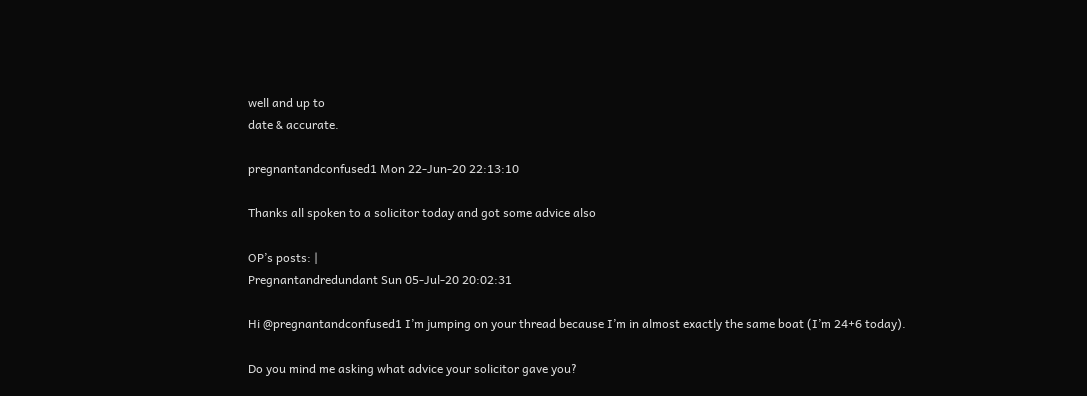well and up to
date & accurate.

pregnantandconfused1 Mon 22-Jun-20 22:13:10

Thanks all spoken to a solicitor today and got some advice also

OP’s posts: |
Pregnantandredundant Sun 05-Jul-20 20:02:31

Hi @pregnantandconfused1 I’m jumping on your thread because I’m in almost exactly the same boat (I’m 24+6 today).

Do you mind me asking what advice your solicitor gave you?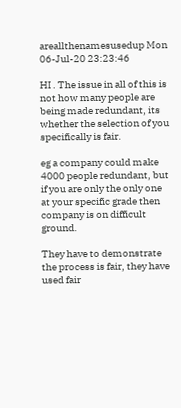areallthenamesusedup Mon 06-Jul-20 23:23:46

HI . The issue in all of this is not how many people are being made redundant, its whether the selection of you specifically is fair.

eg a company could make 4000 people redundant, but if you are only the only one at your specific grade then company is on difficult ground.

They have to demonstrate the process is fair, they have used fair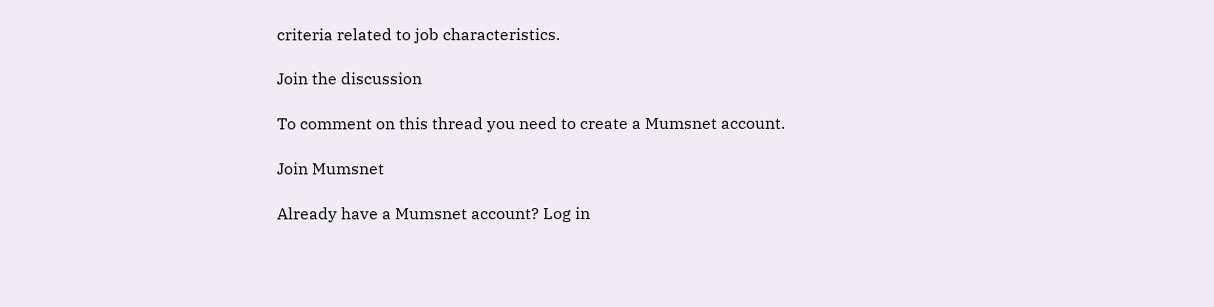criteria related to job characteristics.

Join the discussion

To comment on this thread you need to create a Mumsnet account.

Join Mumsnet

Already have a Mumsnet account? Log in